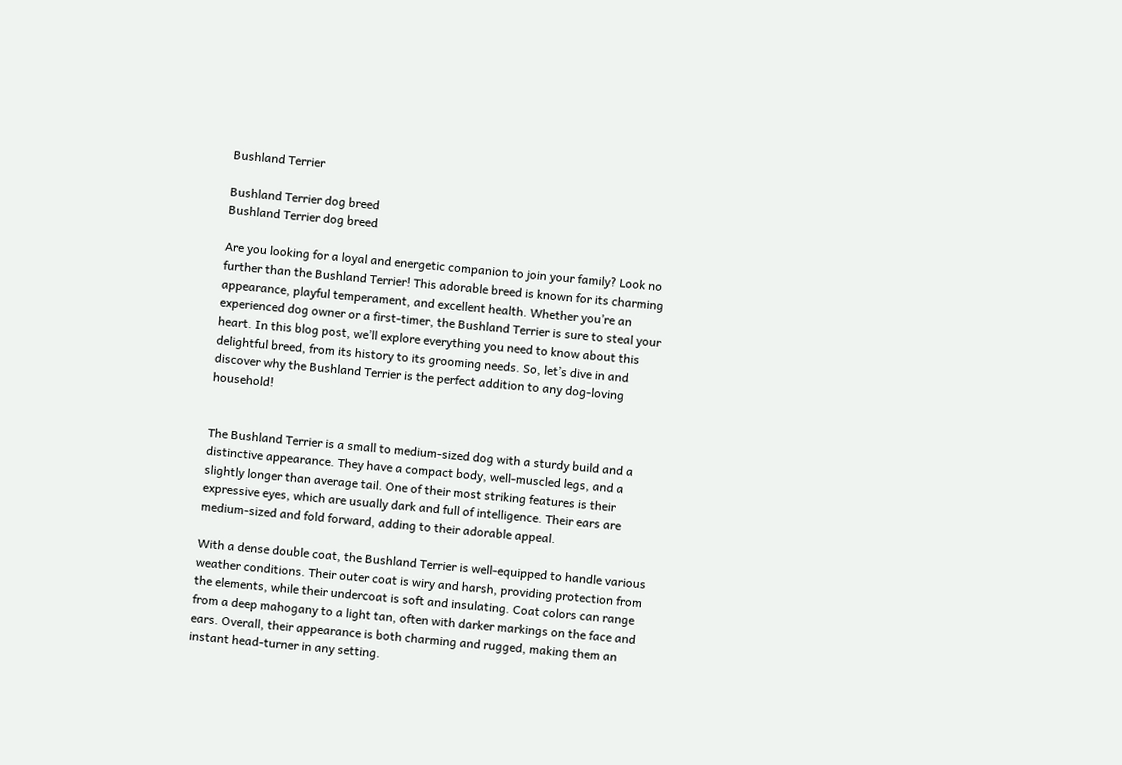Bushland Terrier

Bushland Terrier dog breed
Bushland Terrier dog breed

Are you looking for a loyal and energetic companion to join your family? Look no further than the Bushland Terrier! This adorable breed is known for its charming appearance, playful temperament, and excellent health. Whether you’re an experienced dog owner or a first-timer, the Bushland Terrier is sure to steal your heart. In this blog post, we’ll explore everything you need to know about this delightful breed, from its history to its grooming needs. So, let’s dive in and discover why the Bushland Terrier is the perfect addition to any dog-loving household!


The Bushland Terrier is a small to medium-sized dog with a sturdy build and a distinctive appearance. They have a compact body, well-muscled legs, and a slightly longer than average tail. One of their most striking features is their expressive eyes, which are usually dark and full of intelligence. Their ears are medium-sized and fold forward, adding to their adorable appeal.

With a dense double coat, the Bushland Terrier is well-equipped to handle various weather conditions. Their outer coat is wiry and harsh, providing protection from the elements, while their undercoat is soft and insulating. Coat colors can range from a deep mahogany to a light tan, often with darker markings on the face and ears. Overall, their appearance is both charming and rugged, making them an instant head-turner in any setting.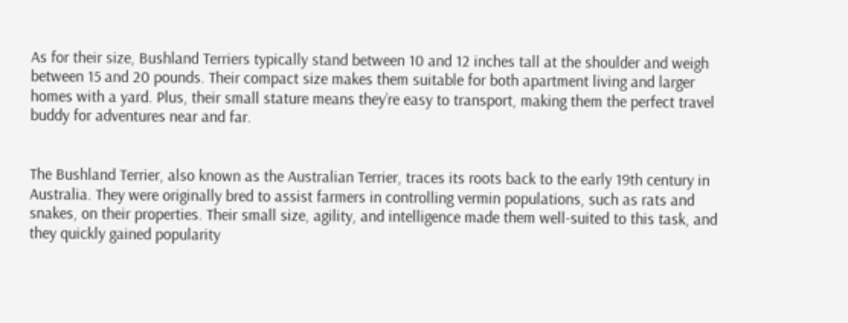As for their size, Bushland Terriers typically stand between 10 and 12 inches tall at the shoulder and weigh between 15 and 20 pounds. Their compact size makes them suitable for both apartment living and larger homes with a yard. Plus, their small stature means they’re easy to transport, making them the perfect travel buddy for adventures near and far.


The Bushland Terrier, also known as the Australian Terrier, traces its roots back to the early 19th century in Australia. They were originally bred to assist farmers in controlling vermin populations, such as rats and snakes, on their properties. Their small size, agility, and intelligence made them well-suited to this task, and they quickly gained popularity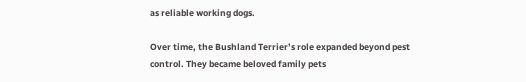as reliable working dogs.

Over time, the Bushland Terrier’s role expanded beyond pest control. They became beloved family pets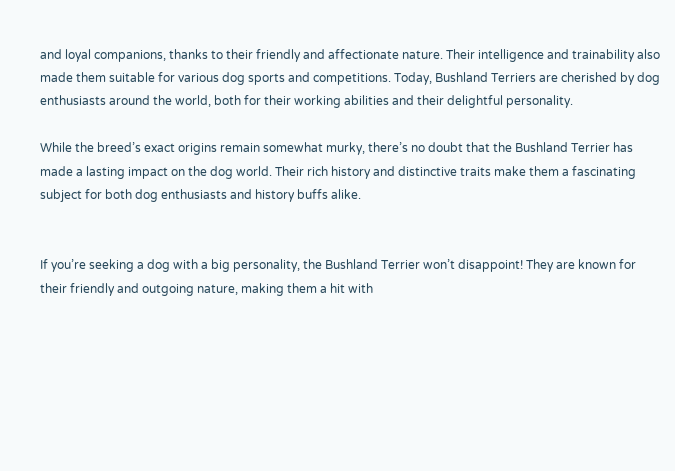and loyal companions, thanks to their friendly and affectionate nature. Their intelligence and trainability also made them suitable for various dog sports and competitions. Today, Bushland Terriers are cherished by dog enthusiasts around the world, both for their working abilities and their delightful personality.

While the breed’s exact origins remain somewhat murky, there’s no doubt that the Bushland Terrier has made a lasting impact on the dog world. Their rich history and distinctive traits make them a fascinating subject for both dog enthusiasts and history buffs alike.


If you’re seeking a dog with a big personality, the Bushland Terrier won’t disappoint! They are known for their friendly and outgoing nature, making them a hit with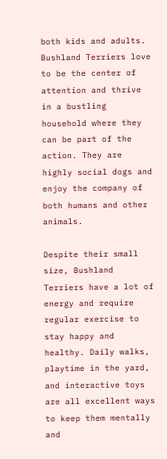both kids and adults. Bushland Terriers love to be the center of attention and thrive in a bustling household where they can be part of the action. They are highly social dogs and enjoy the company of both humans and other animals.

Despite their small size, Bushland Terriers have a lot of energy and require regular exercise to stay happy and healthy. Daily walks, playtime in the yard, and interactive toys are all excellent ways to keep them mentally and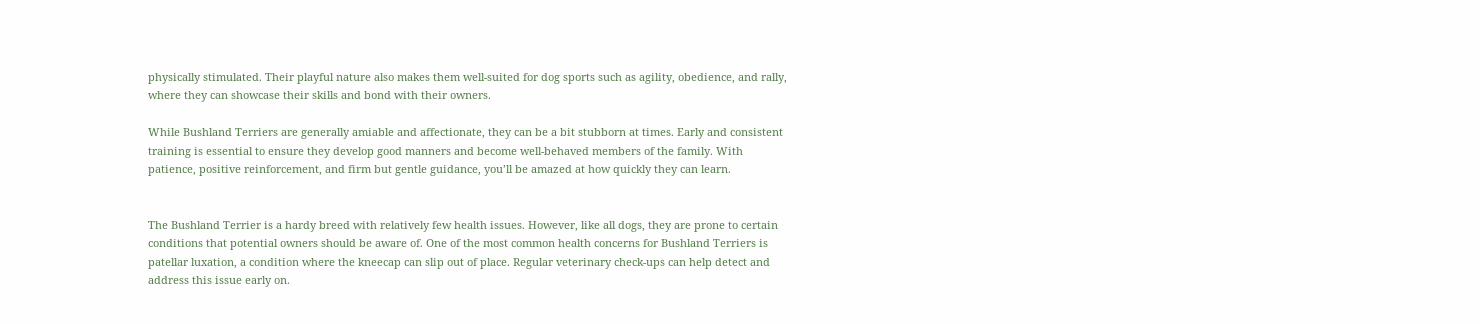physically stimulated. Their playful nature also makes them well-suited for dog sports such as agility, obedience, and rally, where they can showcase their skills and bond with their owners.

While Bushland Terriers are generally amiable and affectionate, they can be a bit stubborn at times. Early and consistent training is essential to ensure they develop good manners and become well-behaved members of the family. With patience, positive reinforcement, and firm but gentle guidance, you’ll be amazed at how quickly they can learn.


The Bushland Terrier is a hardy breed with relatively few health issues. However, like all dogs, they are prone to certain conditions that potential owners should be aware of. One of the most common health concerns for Bushland Terriers is patellar luxation, a condition where the kneecap can slip out of place. Regular veterinary check-ups can help detect and address this issue early on.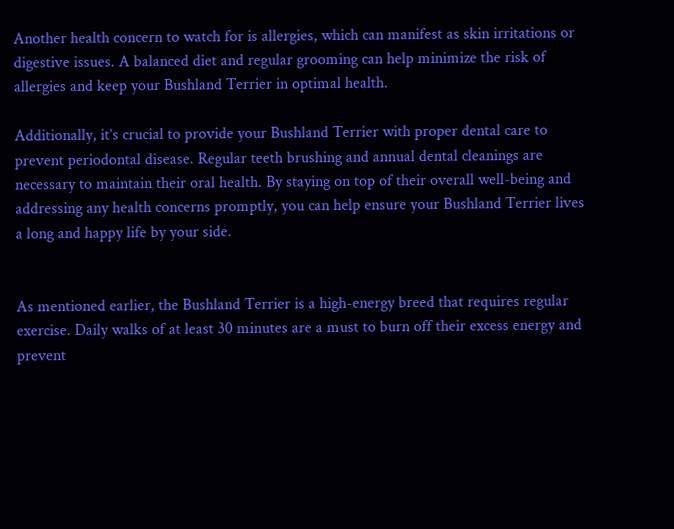Another health concern to watch for is allergies, which can manifest as skin irritations or digestive issues. A balanced diet and regular grooming can help minimize the risk of allergies and keep your Bushland Terrier in optimal health.

Additionally, it’s crucial to provide your Bushland Terrier with proper dental care to prevent periodontal disease. Regular teeth brushing and annual dental cleanings are necessary to maintain their oral health. By staying on top of their overall well-being and addressing any health concerns promptly, you can help ensure your Bushland Terrier lives a long and happy life by your side.


As mentioned earlier, the Bushland Terrier is a high-energy breed that requires regular exercise. Daily walks of at least 30 minutes are a must to burn off their excess energy and prevent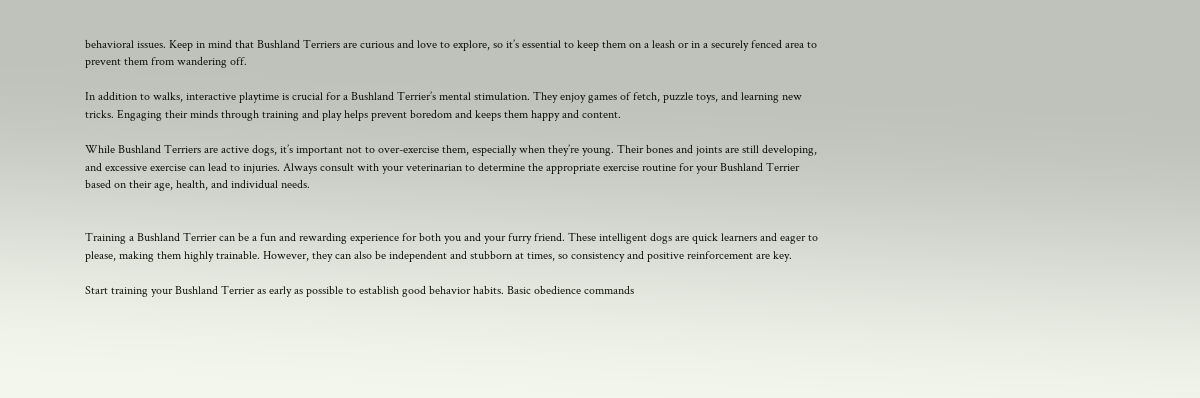behavioral issues. Keep in mind that Bushland Terriers are curious and love to explore, so it’s essential to keep them on a leash or in a securely fenced area to prevent them from wandering off.

In addition to walks, interactive playtime is crucial for a Bushland Terrier’s mental stimulation. They enjoy games of fetch, puzzle toys, and learning new tricks. Engaging their minds through training and play helps prevent boredom and keeps them happy and content.

While Bushland Terriers are active dogs, it’s important not to over-exercise them, especially when they’re young. Their bones and joints are still developing, and excessive exercise can lead to injuries. Always consult with your veterinarian to determine the appropriate exercise routine for your Bushland Terrier based on their age, health, and individual needs.


Training a Bushland Terrier can be a fun and rewarding experience for both you and your furry friend. These intelligent dogs are quick learners and eager to please, making them highly trainable. However, they can also be independent and stubborn at times, so consistency and positive reinforcement are key.

Start training your Bushland Terrier as early as possible to establish good behavior habits. Basic obedience commands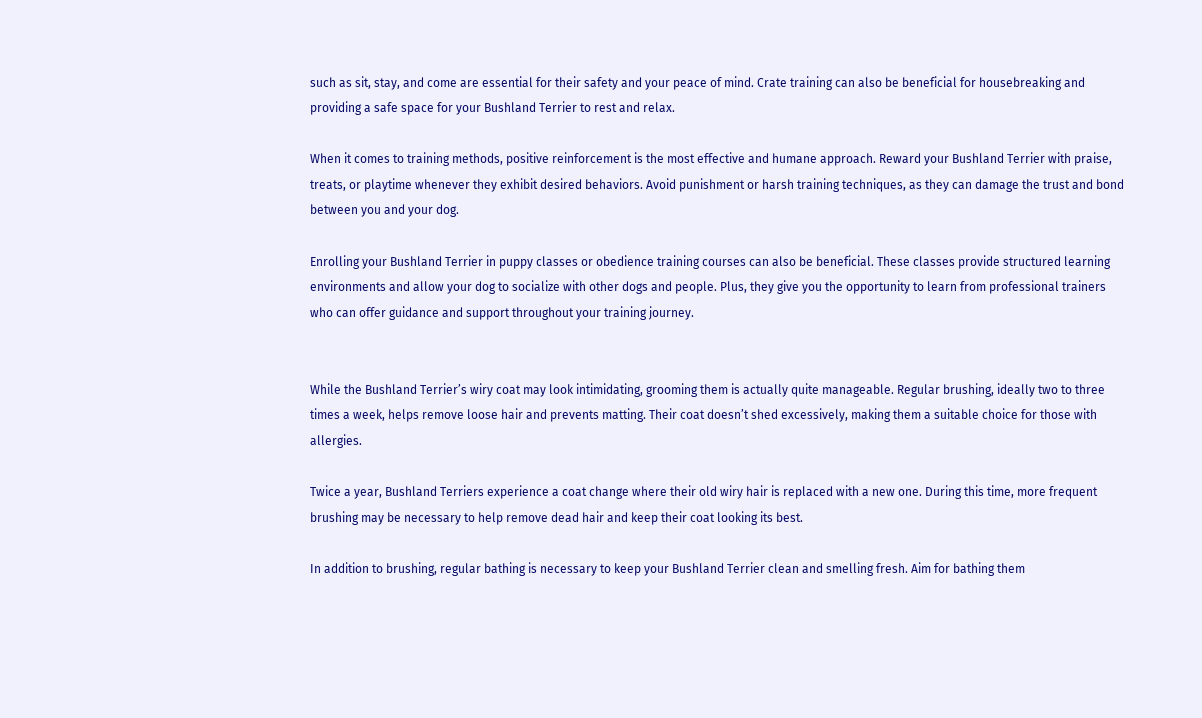such as sit, stay, and come are essential for their safety and your peace of mind. Crate training can also be beneficial for housebreaking and providing a safe space for your Bushland Terrier to rest and relax.

When it comes to training methods, positive reinforcement is the most effective and humane approach. Reward your Bushland Terrier with praise, treats, or playtime whenever they exhibit desired behaviors. Avoid punishment or harsh training techniques, as they can damage the trust and bond between you and your dog.

Enrolling your Bushland Terrier in puppy classes or obedience training courses can also be beneficial. These classes provide structured learning environments and allow your dog to socialize with other dogs and people. Plus, they give you the opportunity to learn from professional trainers who can offer guidance and support throughout your training journey.


While the Bushland Terrier’s wiry coat may look intimidating, grooming them is actually quite manageable. Regular brushing, ideally two to three times a week, helps remove loose hair and prevents matting. Their coat doesn’t shed excessively, making them a suitable choice for those with allergies.

Twice a year, Bushland Terriers experience a coat change where their old wiry hair is replaced with a new one. During this time, more frequent brushing may be necessary to help remove dead hair and keep their coat looking its best.

In addition to brushing, regular bathing is necessary to keep your Bushland Terrier clean and smelling fresh. Aim for bathing them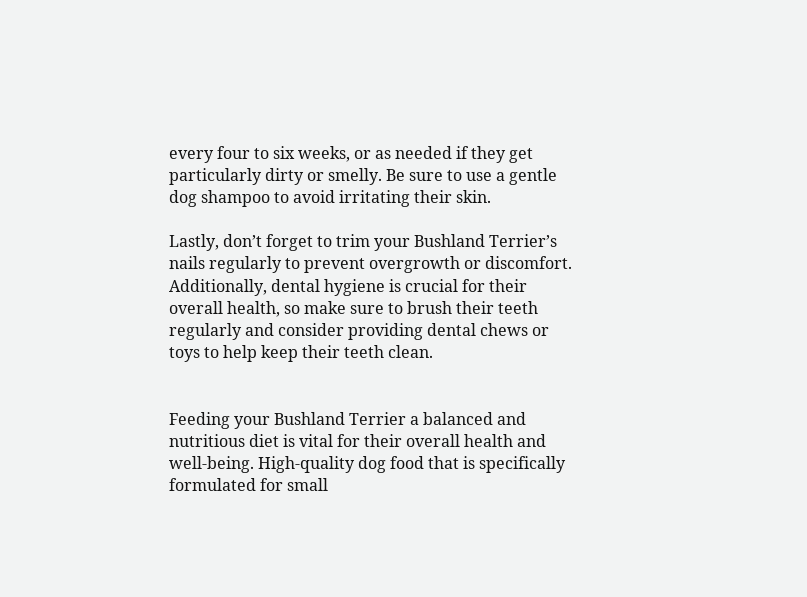every four to six weeks, or as needed if they get particularly dirty or smelly. Be sure to use a gentle dog shampoo to avoid irritating their skin.

Lastly, don’t forget to trim your Bushland Terrier’s nails regularly to prevent overgrowth or discomfort. Additionally, dental hygiene is crucial for their overall health, so make sure to brush their teeth regularly and consider providing dental chews or toys to help keep their teeth clean.


Feeding your Bushland Terrier a balanced and nutritious diet is vital for their overall health and well-being. High-quality dog food that is specifically formulated for small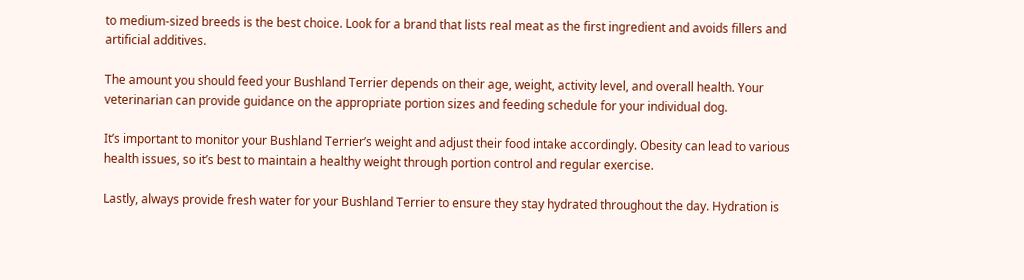to medium-sized breeds is the best choice. Look for a brand that lists real meat as the first ingredient and avoids fillers and artificial additives.

The amount you should feed your Bushland Terrier depends on their age, weight, activity level, and overall health. Your veterinarian can provide guidance on the appropriate portion sizes and feeding schedule for your individual dog.

It’s important to monitor your Bushland Terrier’s weight and adjust their food intake accordingly. Obesity can lead to various health issues, so it’s best to maintain a healthy weight through portion control and regular exercise.

Lastly, always provide fresh water for your Bushland Terrier to ensure they stay hydrated throughout the day. Hydration is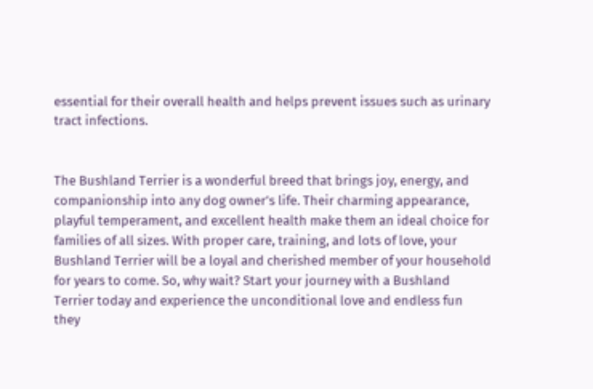essential for their overall health and helps prevent issues such as urinary tract infections.


The Bushland Terrier is a wonderful breed that brings joy, energy, and companionship into any dog owner’s life. Their charming appearance, playful temperament, and excellent health make them an ideal choice for families of all sizes. With proper care, training, and lots of love, your Bushland Terrier will be a loyal and cherished member of your household for years to come. So, why wait? Start your journey with a Bushland Terrier today and experience the unconditional love and endless fun they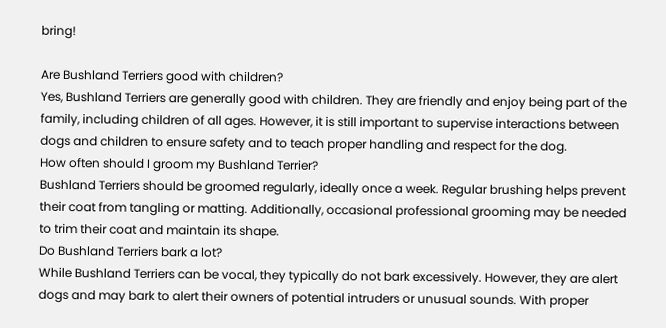bring!

Are Bushland Terriers good with children?
Yes, Bushland Terriers are generally good with children. They are friendly and enjoy being part of the family, including children of all ages. However, it is still important to supervise interactions between dogs and children to ensure safety and to teach proper handling and respect for the dog.
How often should I groom my Bushland Terrier?
Bushland Terriers should be groomed regularly, ideally once a week. Regular brushing helps prevent their coat from tangling or matting. Additionally, occasional professional grooming may be needed to trim their coat and maintain its shape.
Do Bushland Terriers bark a lot?
While Bushland Terriers can be vocal, they typically do not bark excessively. However, they are alert dogs and may bark to alert their owners of potential intruders or unusual sounds. With proper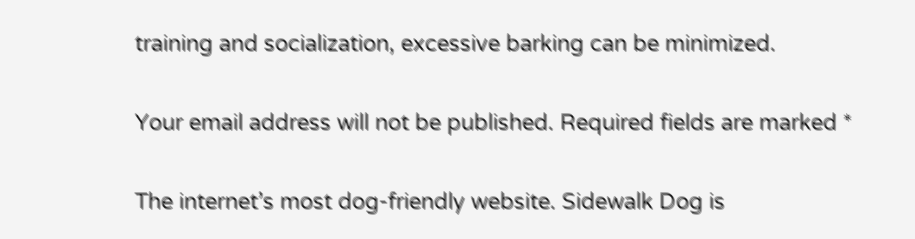training and socialization, excessive barking can be minimized.

Your email address will not be published. Required fields are marked *

The internet’s most dog-friendly website. Sidewalk Dog is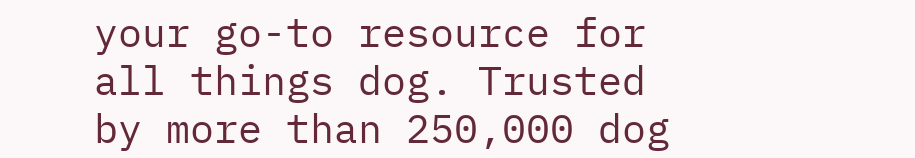your go-to resource for all things dog. Trusted by more than 250,000 dog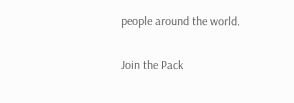people around the world.

Join the Pack